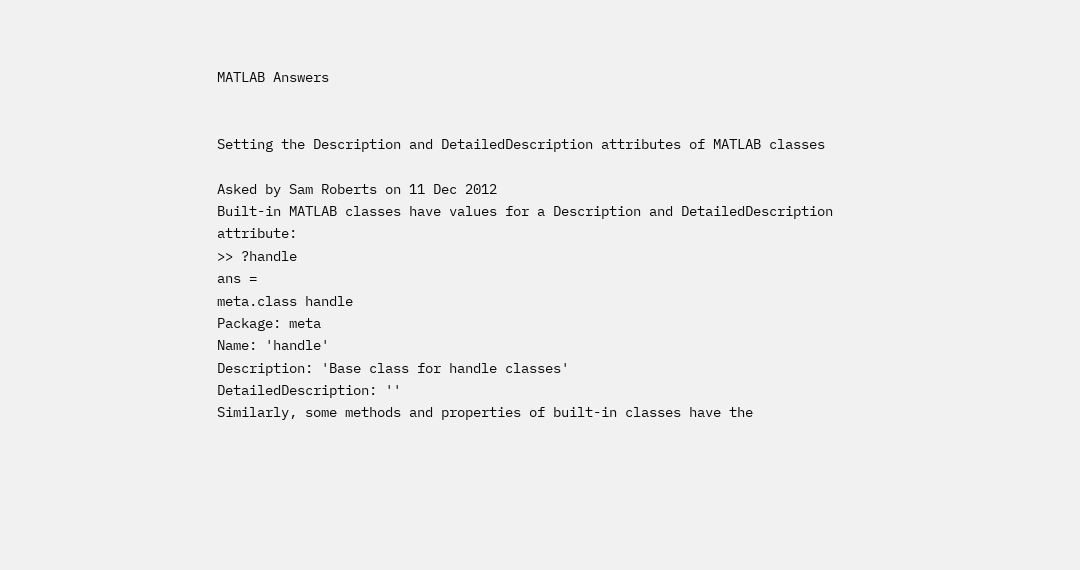MATLAB Answers


Setting the Description and DetailedDescription attributes of MATLAB classes

Asked by Sam Roberts on 11 Dec 2012
Built-in MATLAB classes have values for a Description and DetailedDescription attribute:
>> ?handle
ans =
meta.class handle
Package: meta
Name: 'handle'
Description: 'Base class for handle classes'
DetailedDescription: ''
Similarly, some methods and properties of built-in classes have the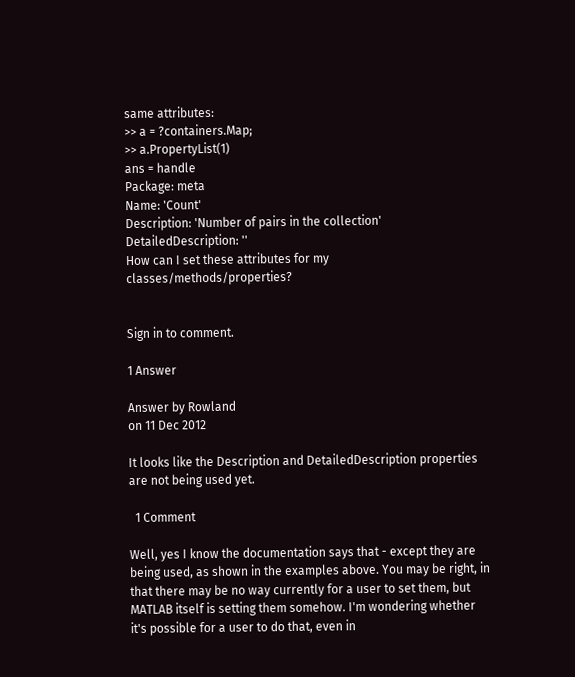same attributes:
>> a = ?containers.Map;
>> a.PropertyList(1)
ans = handle
Package: meta
Name: 'Count'
Description: 'Number of pairs in the collection'
DetailedDescription: ''
How can I set these attributes for my classes/methods/properties?


Sign in to comment.

1 Answer

Answer by Rowland
on 11 Dec 2012

It looks like the Description and DetailedDescription properties are not being used yet.

  1 Comment

Well, yes I know the documentation says that - except they are being used, as shown in the examples above. You may be right, in that there may be no way currently for a user to set them, but MATLAB itself is setting them somehow. I'm wondering whether it's possible for a user to do that, even in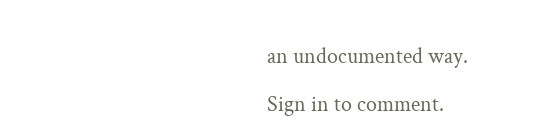an undocumented way.

Sign in to comment.